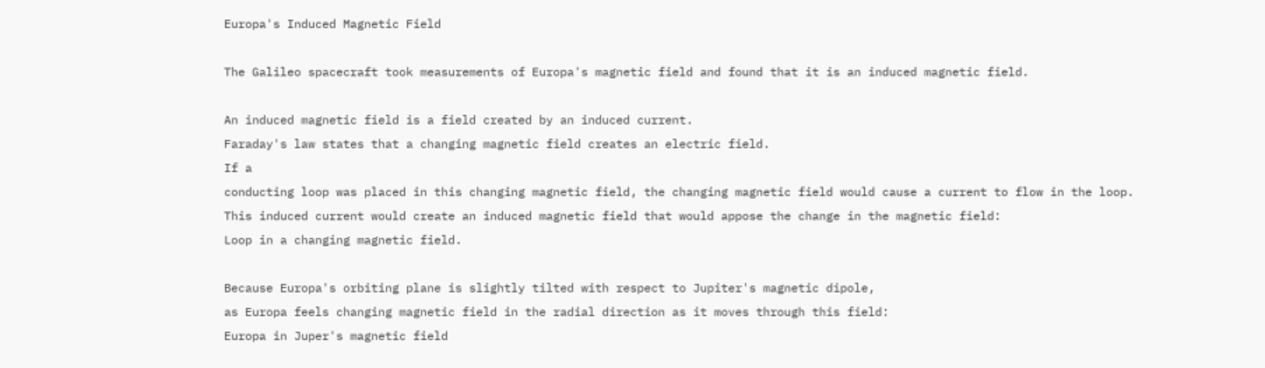Europa's Induced Magnetic Field

The Galileo spacecraft took measurements of Europa's magnetic field and found that it is an induced magnetic field.

An induced magnetic field is a field created by an induced current.
Faraday's law states that a changing magnetic field creates an electric field.
If a
conducting loop was placed in this changing magnetic field, the changing magnetic field would cause a current to flow in the loop.
This induced current would create an induced magnetic field that would appose the change in the magnetic field:
Loop in a changing magnetic field.

Because Europa's orbiting plane is slightly tilted with respect to Jupiter's magnetic dipole,
as Europa feels changing magnetic field in the radial direction as it moves through this field:
Europa in Juper's magnetic field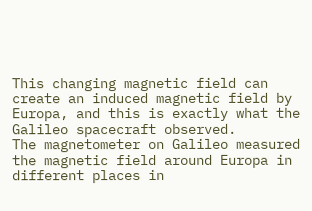This changing magnetic field can create an induced magnetic field by Europa, and this is exactly what the Galileo spacecraft observed.
The magnetometer on Galileo measured the magnetic field around Europa in different places in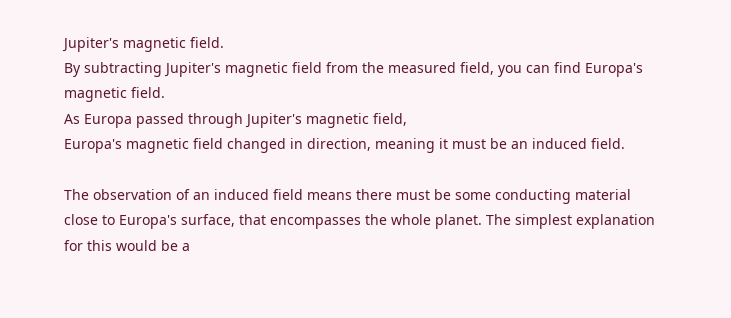Jupiter's magnetic field.
By subtracting Jupiter's magnetic field from the measured field, you can find Europa's magnetic field.
As Europa passed through Jupiter's magnetic field,
Europa's magnetic field changed in direction, meaning it must be an induced field.

The observation of an induced field means there must be some conducting material close to Europa's surface, that encompasses the whole planet. The simplest explanation for this would be a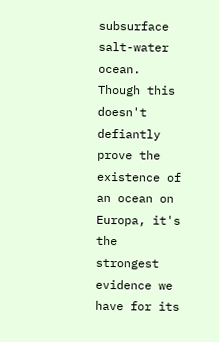subsurface salt-water ocean.
Though this doesn't defiantly prove the existence of an ocean on Europa, it's the strongest evidence we have for its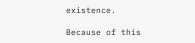existence.

Because of this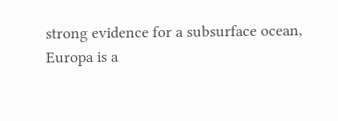strong evidence for a subsurface ocean, Europa is a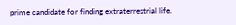prime candidate for finding extraterrestrial life.